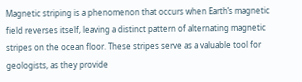Magnetic striping is a phenomenon that occurs when Earth’s magnetic field reverses itself, leaving a distinct pattern of alternating magnetic stripes on the ocean floor. These stripes serve as a valuable tool for geologists, as they provide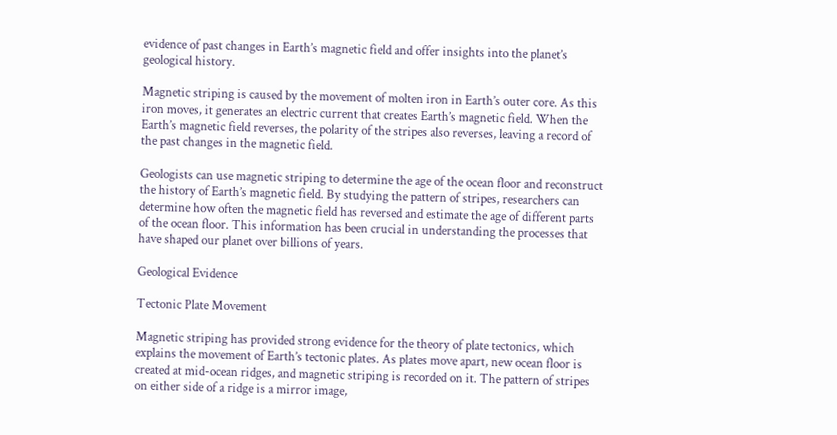evidence of past changes in Earth’s magnetic field and offer insights into the planet’s geological history.

Magnetic striping is caused by the movement of molten iron in Earth’s outer core. As this iron moves, it generates an electric current that creates Earth’s magnetic field. When the Earth’s magnetic field reverses, the polarity of the stripes also reverses, leaving a record of the past changes in the magnetic field.

Geologists can use magnetic striping to determine the age of the ocean floor and reconstruct the history of Earth’s magnetic field. By studying the pattern of stripes, researchers can determine how often the magnetic field has reversed and estimate the age of different parts of the ocean floor. This information has been crucial in understanding the processes that have shaped our planet over billions of years.

Geological Evidence

Tectonic Plate Movement

Magnetic striping has provided strong evidence for the theory of plate tectonics, which explains the movement of Earth’s tectonic plates. As plates move apart, new ocean floor is created at mid-ocean ridges, and magnetic striping is recorded on it. The pattern of stripes on either side of a ridge is a mirror image,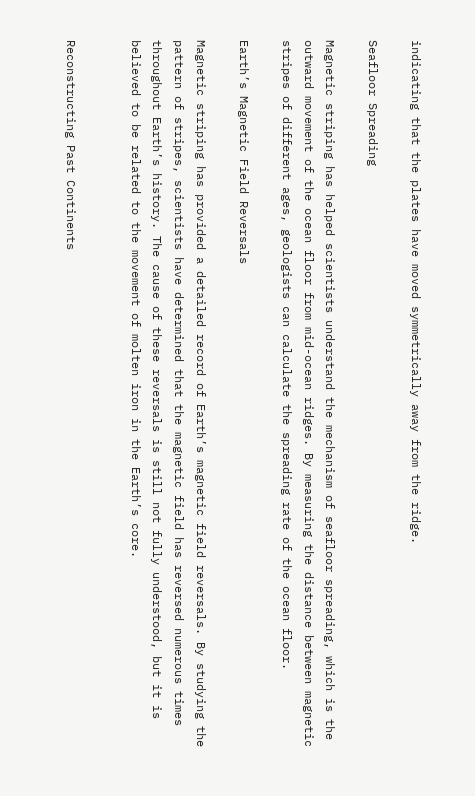indicating that the plates have moved symmetrically away from the ridge.

Seafloor Spreading

Magnetic striping has helped scientists understand the mechanism of seafloor spreading, which is the outward movement of the ocean floor from mid-ocean ridges. By measuring the distance between magnetic stripes of different ages, geologists can calculate the spreading rate of the ocean floor.

Earth’s Magnetic Field Reversals

Magnetic striping has provided a detailed record of Earth’s magnetic field reversals. By studying the pattern of stripes, scientists have determined that the magnetic field has reversed numerous times throughout Earth’s history. The cause of these reversals is still not fully understood, but it is believed to be related to the movement of molten iron in the Earth’s core.


Reconstructing Past Continents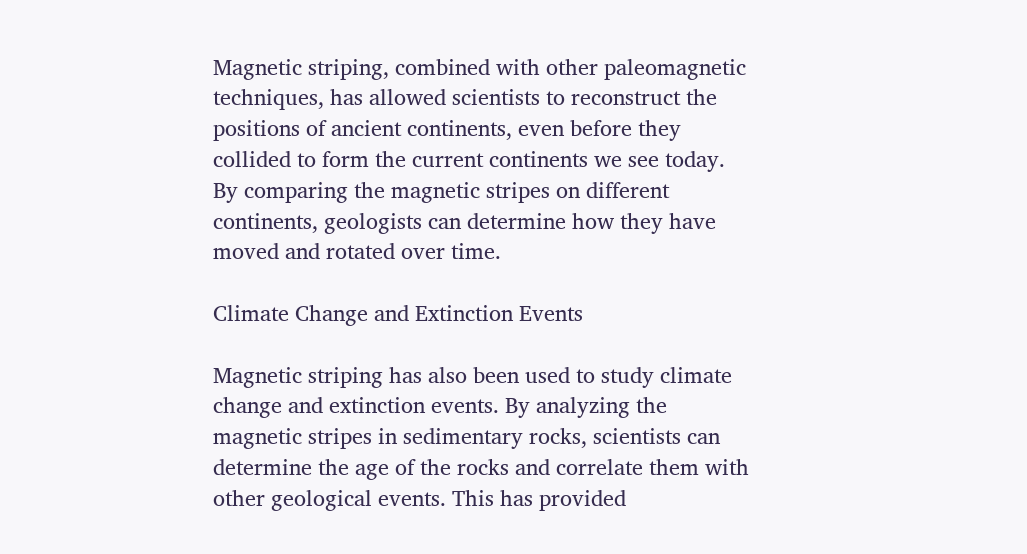Magnetic striping, combined with other paleomagnetic techniques, has allowed scientists to reconstruct the positions of ancient continents, even before they collided to form the current continents we see today. By comparing the magnetic stripes on different continents, geologists can determine how they have moved and rotated over time.

Climate Change and Extinction Events

Magnetic striping has also been used to study climate change and extinction events. By analyzing the magnetic stripes in sedimentary rocks, scientists can determine the age of the rocks and correlate them with other geological events. This has provided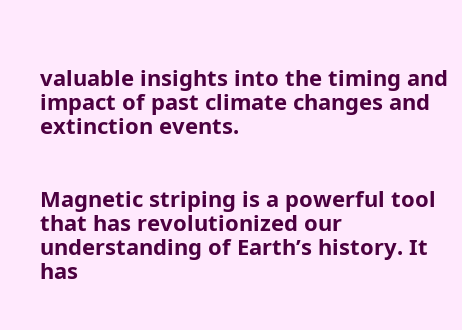valuable insights into the timing and impact of past climate changes and extinction events.


Magnetic striping is a powerful tool that has revolutionized our understanding of Earth’s history. It has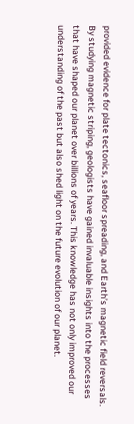provided evidence for plate tectonics, seafloor spreading, and Earth’s magnetic field reversals. By studying magnetic striping, geologists have gained invaluable insights into the processes that have shaped our planet over billions of years. This knowledge has not only improved our understanding of the past but also shed light on the future evolution of our planet.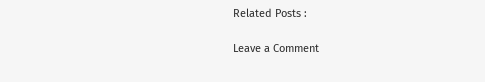Related Posts :

Leave a Comment